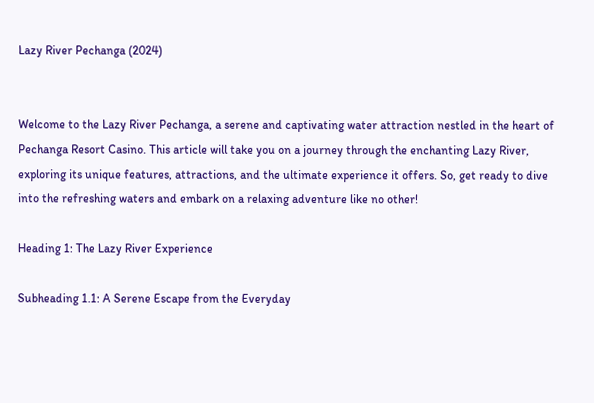Lazy River Pechanga (2024)


Welcome to the Lazy River Pechanga, a serene and captivating water attraction nestled in the heart of Pechanga Resort Casino. This article will take you on a journey through the enchanting Lazy River, exploring its unique features, attractions, and the ultimate experience it offers. So, get ready to dive into the refreshing waters and embark on a relaxing adventure like no other!

Heading 1: The Lazy River Experience

Subheading 1.1: A Serene Escape from the Everyday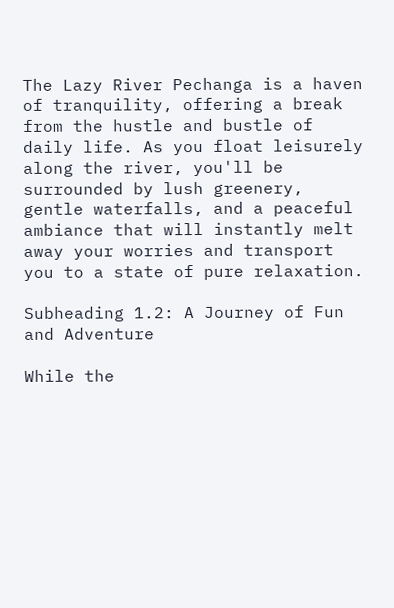The Lazy River Pechanga is a haven of tranquility, offering a break from the hustle and bustle of daily life. As you float leisurely along the river, you'll be surrounded by lush greenery, gentle waterfalls, and a peaceful ambiance that will instantly melt away your worries and transport you to a state of pure relaxation.

Subheading 1.2: A Journey of Fun and Adventure

While the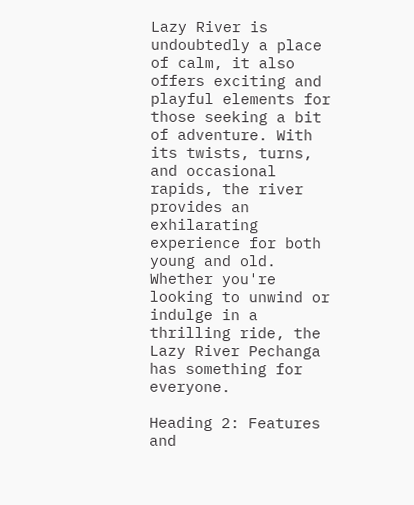Lazy River is undoubtedly a place of calm, it also offers exciting and playful elements for those seeking a bit of adventure. With its twists, turns, and occasional rapids, the river provides an exhilarating experience for both young and old. Whether you're looking to unwind or indulge in a thrilling ride, the Lazy River Pechanga has something for everyone.

Heading 2: Features and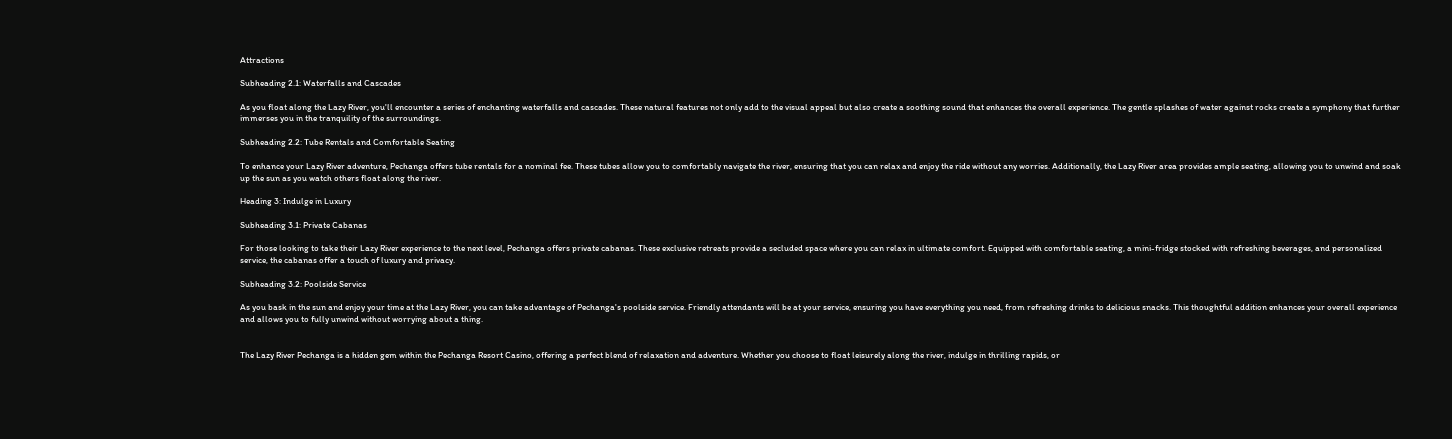Attractions

Subheading 2.1: Waterfalls and Cascades

As you float along the Lazy River, you'll encounter a series of enchanting waterfalls and cascades. These natural features not only add to the visual appeal but also create a soothing sound that enhances the overall experience. The gentle splashes of water against rocks create a symphony that further immerses you in the tranquility of the surroundings.

Subheading 2.2: Tube Rentals and Comfortable Seating

To enhance your Lazy River adventure, Pechanga offers tube rentals for a nominal fee. These tubes allow you to comfortably navigate the river, ensuring that you can relax and enjoy the ride without any worries. Additionally, the Lazy River area provides ample seating, allowing you to unwind and soak up the sun as you watch others float along the river.

Heading 3: Indulge in Luxury

Subheading 3.1: Private Cabanas

For those looking to take their Lazy River experience to the next level, Pechanga offers private cabanas. These exclusive retreats provide a secluded space where you can relax in ultimate comfort. Equipped with comfortable seating, a mini-fridge stocked with refreshing beverages, and personalized service, the cabanas offer a touch of luxury and privacy.

Subheading 3.2: Poolside Service

As you bask in the sun and enjoy your time at the Lazy River, you can take advantage of Pechanga's poolside service. Friendly attendants will be at your service, ensuring you have everything you need, from refreshing drinks to delicious snacks. This thoughtful addition enhances your overall experience and allows you to fully unwind without worrying about a thing.


The Lazy River Pechanga is a hidden gem within the Pechanga Resort Casino, offering a perfect blend of relaxation and adventure. Whether you choose to float leisurely along the river, indulge in thrilling rapids, or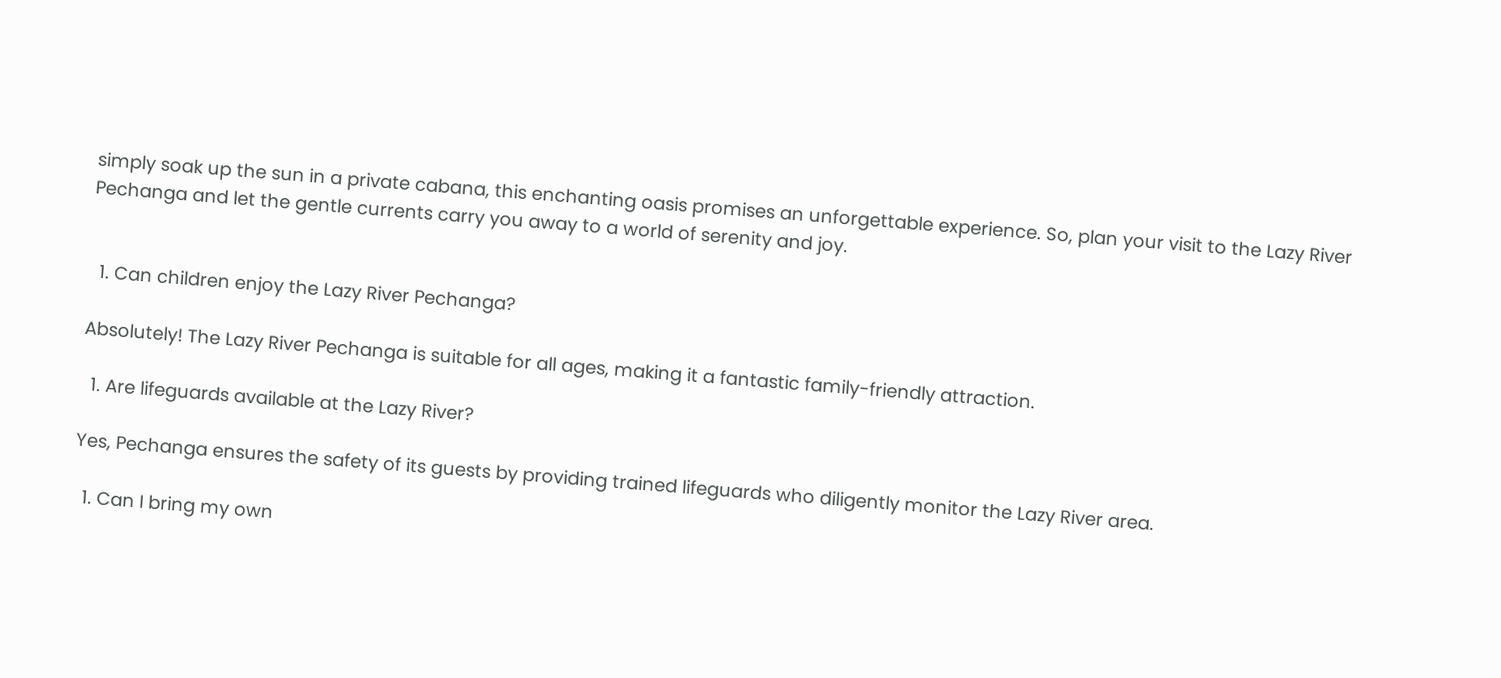simply soak up the sun in a private cabana, this enchanting oasis promises an unforgettable experience. So, plan your visit to the Lazy River Pechanga and let the gentle currents carry you away to a world of serenity and joy.


  1. Can children enjoy the Lazy River Pechanga?

Absolutely! The Lazy River Pechanga is suitable for all ages, making it a fantastic family-friendly attraction.

  1. Are lifeguards available at the Lazy River?

Yes, Pechanga ensures the safety of its guests by providing trained lifeguards who diligently monitor the Lazy River area.

  1. Can I bring my own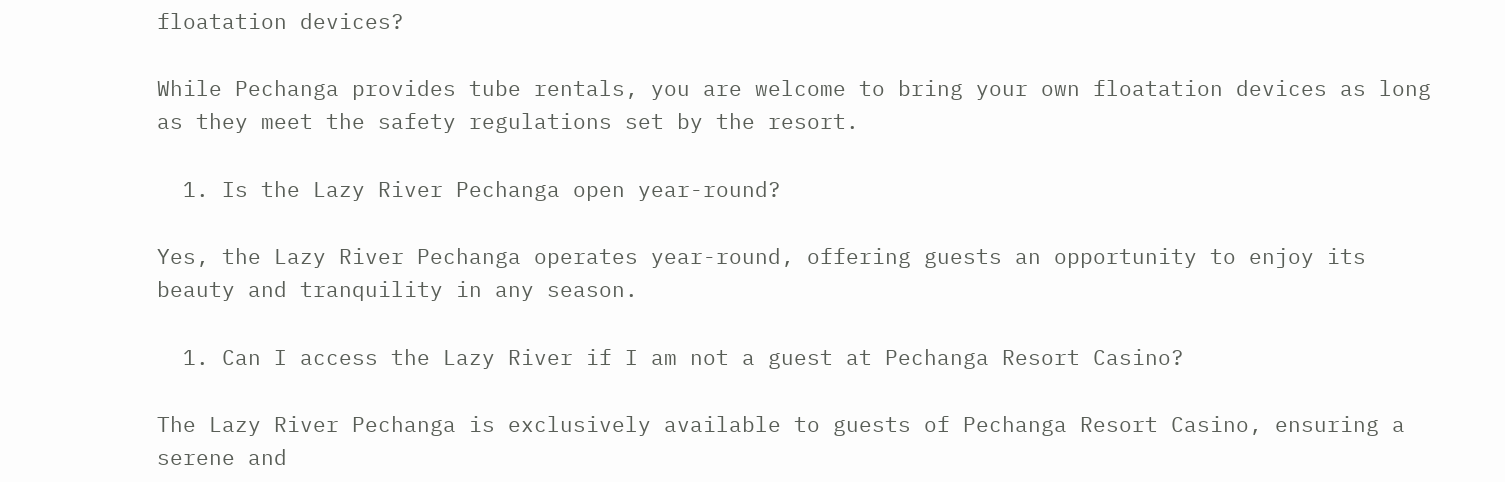floatation devices?

While Pechanga provides tube rentals, you are welcome to bring your own floatation devices as long as they meet the safety regulations set by the resort.

  1. Is the Lazy River Pechanga open year-round?

Yes, the Lazy River Pechanga operates year-round, offering guests an opportunity to enjoy its beauty and tranquility in any season.

  1. Can I access the Lazy River if I am not a guest at Pechanga Resort Casino?

The Lazy River Pechanga is exclusively available to guests of Pechanga Resort Casino, ensuring a serene and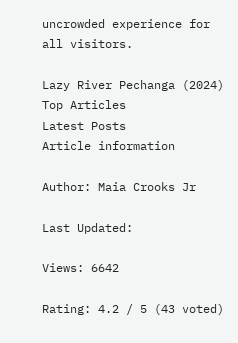uncrowded experience for all visitors.

Lazy River Pechanga (2024)
Top Articles
Latest Posts
Article information

Author: Maia Crooks Jr

Last Updated:

Views: 6642

Rating: 4.2 / 5 (43 voted)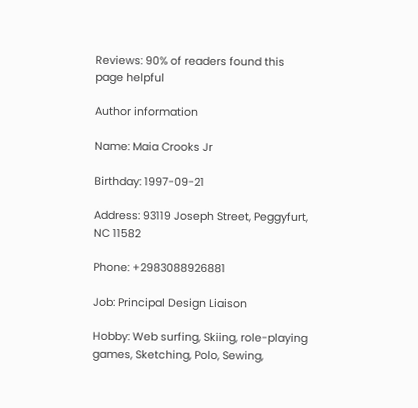Reviews: 90% of readers found this page helpful

Author information

Name: Maia Crooks Jr

Birthday: 1997-09-21

Address: 93119 Joseph Street, Peggyfurt, NC 11582

Phone: +2983088926881

Job: Principal Design Liaison

Hobby: Web surfing, Skiing, role-playing games, Sketching, Polo, Sewing,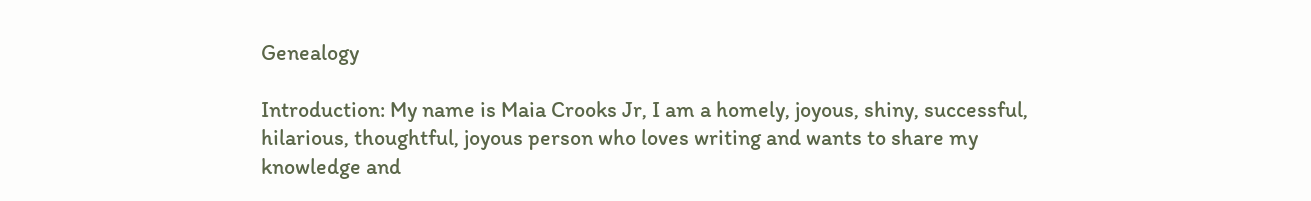Genealogy

Introduction: My name is Maia Crooks Jr, I am a homely, joyous, shiny, successful, hilarious, thoughtful, joyous person who loves writing and wants to share my knowledge and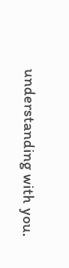understanding with you.